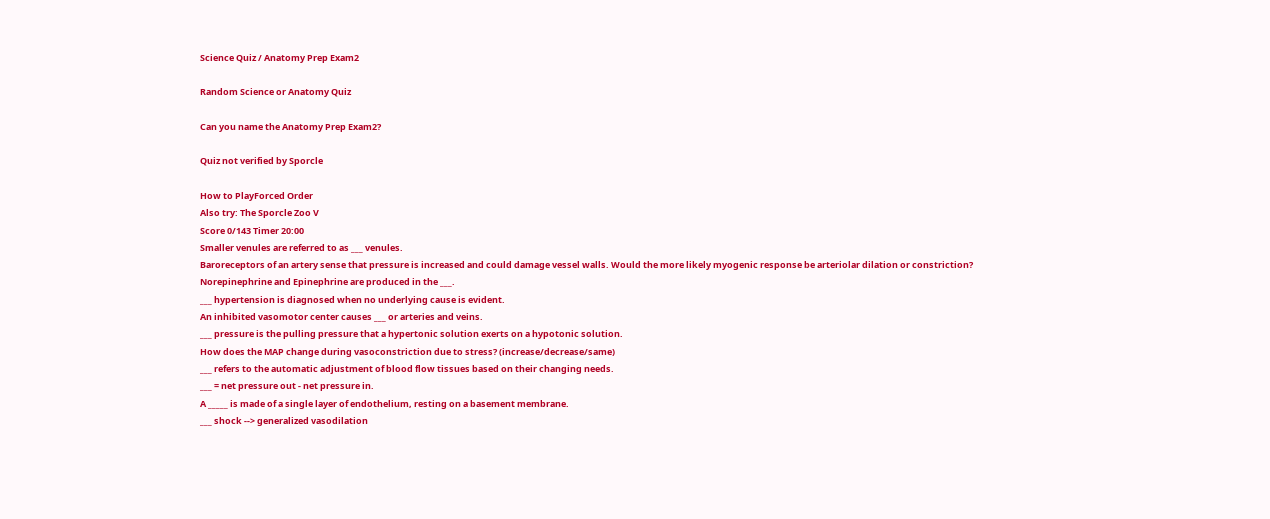Science Quiz / Anatomy Prep Exam2

Random Science or Anatomy Quiz

Can you name the Anatomy Prep Exam2?

Quiz not verified by Sporcle

How to PlayForced Order
Also try: The Sporcle Zoo V
Score 0/143 Timer 20:00
Smaller venules are referred to as ___ venules.
Baroreceptors of an artery sense that pressure is increased and could damage vessel walls. Would the more likely myogenic response be arteriolar dilation or constriction?
Norepinephrine and Epinephrine are produced in the ___.
___ hypertension is diagnosed when no underlying cause is evident.
An inhibited vasomotor center causes ___ or arteries and veins.
___ pressure is the pulling pressure that a hypertonic solution exerts on a hypotonic solution.
How does the MAP change during vasoconstriction due to stress? (increase/decrease/same)
___ refers to the automatic adjustment of blood flow tissues based on their changing needs.
___ = net pressure out - net pressure in.
A _____ is made of a single layer of endothelium, resting on a basement membrane.
___ shock --> generalized vasodilation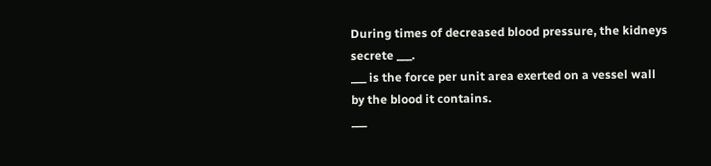During times of decreased blood pressure, the kidneys secrete ___.
___ is the force per unit area exerted on a vessel wall by the blood it contains.
___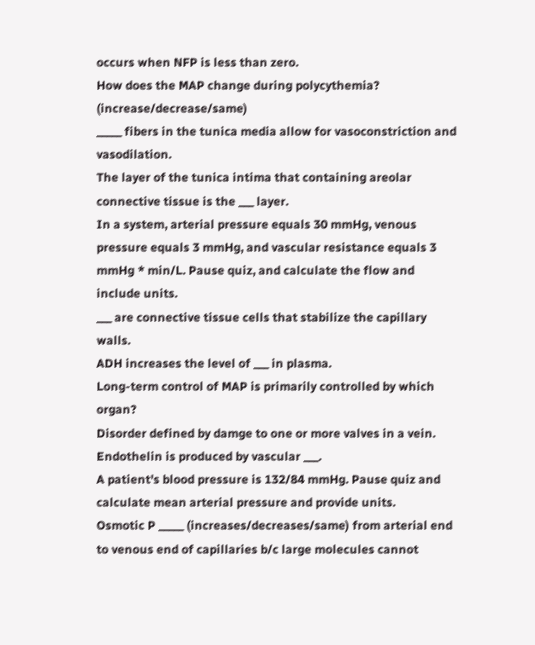occurs when NFP is less than zero.
How does the MAP change during polycythemia? (increase/decrease/same)
_____ fibers in the tunica media allow for vasoconstriction and vasodilation.
The layer of the tunica intima that containing areolar connective tissue is the ___ layer.
In a system, arterial pressure equals 30 mmHg, venous pressure equals 3 mmHg, and vascular resistance equals 3 mmHg * min/L. Pause quiz, and calculate the flow and include units.
___ are connective tissue cells that stabilize the capillary walls.
ADH increases the level of ___ in plasma.
Long-term control of MAP is primarily controlled by which organ?
Disorder defined by damge to one or more valves in a vein.
Endothelin is produced by vascular ___.
A patient's blood pressure is 132/84 mmHg. Pause quiz and calculate mean arterial pressure and provide units.
Osmotic P _____ (increases/decreases/same) from arterial end to venous end of capillaries b/c large molecules cannot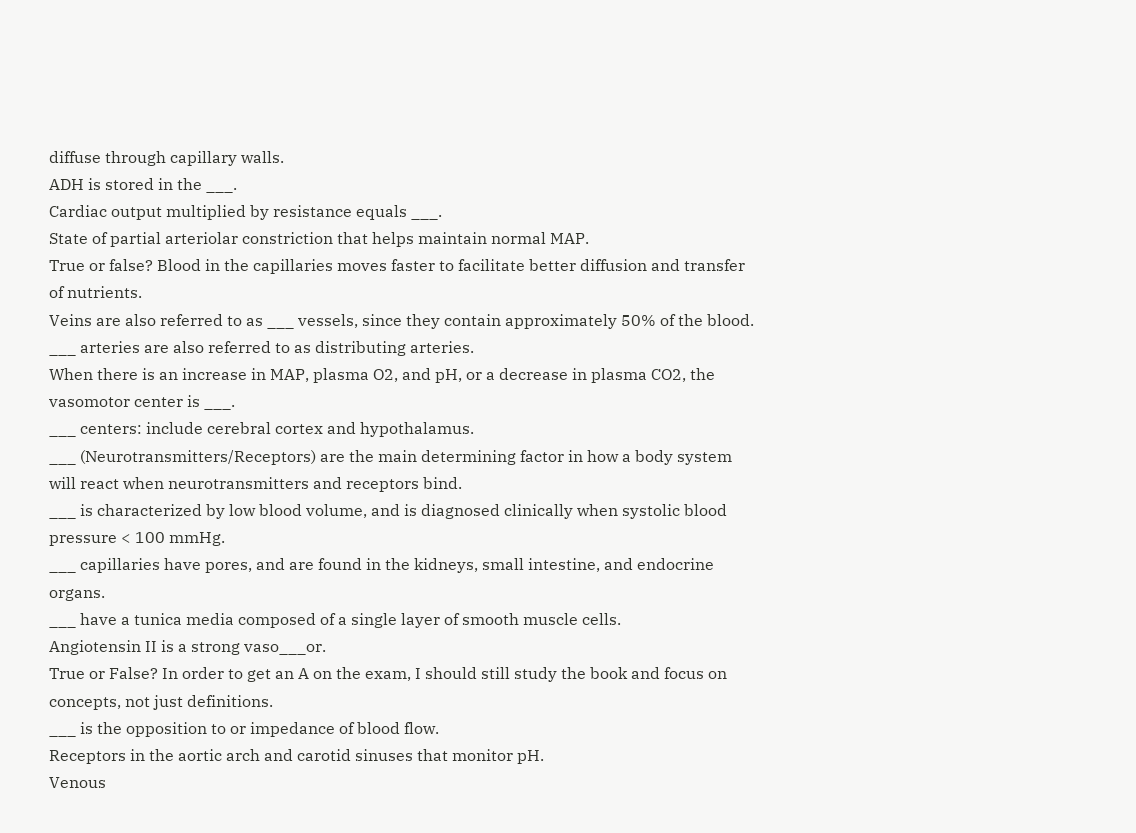diffuse through capillary walls.
ADH is stored in the ___.
Cardiac output multiplied by resistance equals ___.
State of partial arteriolar constriction that helps maintain normal MAP.
True or false? Blood in the capillaries moves faster to facilitate better diffusion and transfer of nutrients.
Veins are also referred to as ___ vessels, since they contain approximately 50% of the blood.
___ arteries are also referred to as distributing arteries.
When there is an increase in MAP, plasma O2, and pH, or a decrease in plasma CO2, the vasomotor center is ___.
___ centers: include cerebral cortex and hypothalamus.
___ (Neurotransmitters/Receptors) are the main determining factor in how a body system will react when neurotransmitters and receptors bind.
___ is characterized by low blood volume, and is diagnosed clinically when systolic blood pressure < 100 mmHg.
___ capillaries have pores, and are found in the kidneys, small intestine, and endocrine organs.
___ have a tunica media composed of a single layer of smooth muscle cells.
Angiotensin II is a strong vaso___or.
True or False? In order to get an A on the exam, I should still study the book and focus on concepts, not just definitions.
___ is the opposition to or impedance of blood flow.
Receptors in the aortic arch and carotid sinuses that monitor pH.
Venous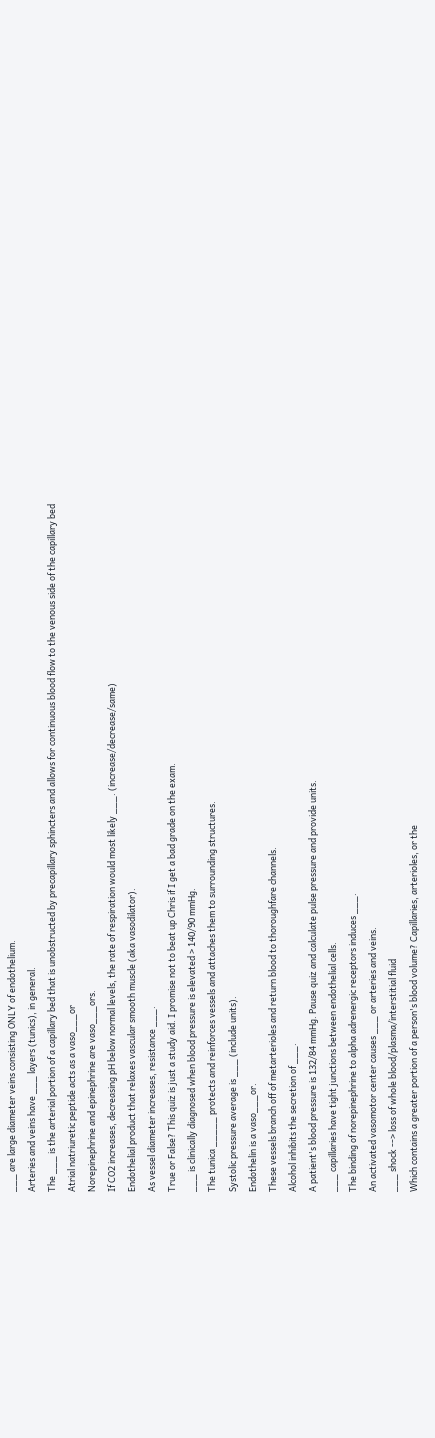___ are large diameter veins consisting ONLY of endothelium.
Arteries and veins have ___ layers (tunics), in general.
The ___ is the arterial portion of a capillary bed that is unobstructed by precapillary sphincters and allows for continuous blood flow to the venous side of the capillary bed
Atrial natriuretic peptide acts as a vaso___or
Norepinephrine and epinephrine are vaso___ors.
If CO2 increases, decreasing pH below normal levels, the rate of respiration would most likely ___. (increase/decrease/same)
Endothelial product that relaxes vascular smooth muscle (aka vasodilator).
As vessel diameter increases, resistance ___.
True or False? This quiz is just a study aid. I promise not to beat up Chris if I get a bad grade on the exam.
___ is clinically diagnosed when blood pressure is elevated > 140/90 mmHg.
The tunica _____ protects and reinforces vessels and attaches them to surrounding structures.
Systolic pressure average is ___ (include units).
Endothelin is a vaso___or.
These vessels branch off of metarterioles and return blood to thoroughfare channels.
Alcohol inhibits the secretion of ___.
A patient's blood pressure is 132/84 mmHg. Pause quiz and calculate pulse pressure and provide units.
___ capillaries have tight junctions between endothelial cells.
The binding of norepinephrine to alpha adrenergic receptors induces ___.
An activated vasomotor center causes ___ or arteries and veins.
___ shock --> loss of whole blood/plasma/interstitial fluid
Which contains a greater portion of a person's blood volume? Capillaries, arterioles, or the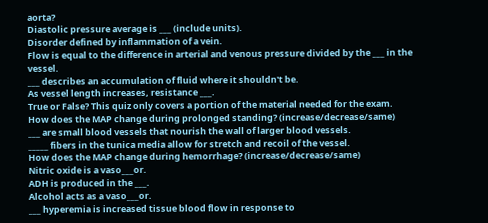aorta?
Diastolic pressure average is ___ (include units).
Disorder defined by inflammation of a vein.
Flow is equal to the difference in arterial and venous pressure divided by the ___ in the vessel.
___ describes an accumulation of fluid where it shouldn't be.
As vessel length increases, resistance ___.
True or False? This quiz only covers a portion of the material needed for the exam.
How does the MAP change during prolonged standing? (increase/decrease/same)
___ are small blood vessels that nourish the wall of larger blood vessels.
_____ fibers in the tunica media allow for stretch and recoil of the vessel.
How does the MAP change during hemorrhage? (increase/decrease/same)
Nitric oxide is a vaso___or.
ADH is produced in the ___.
Alcohol acts as a vaso___or.
___ hyperemia is increased tissue blood flow in response to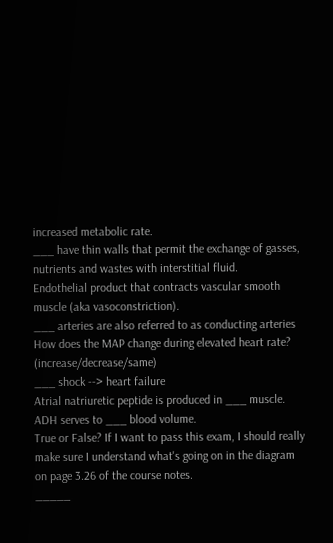increased metabolic rate.
___ have thin walls that permit the exchange of gasses, nutrients and wastes with interstitial fluid.
Endothelial product that contracts vascular smooth muscle (aka vasoconstriction).
___ arteries are also referred to as conducting arteries
How does the MAP change during elevated heart rate? (increase/decrease/same)
___ shock --> heart failure
Atrial natriuretic peptide is produced in ___ muscle.
ADH serves to ___ blood volume.
True or False? If I want to pass this exam, I should really make sure I understand what's going on in the diagram on page 3.26 of the course notes.
_____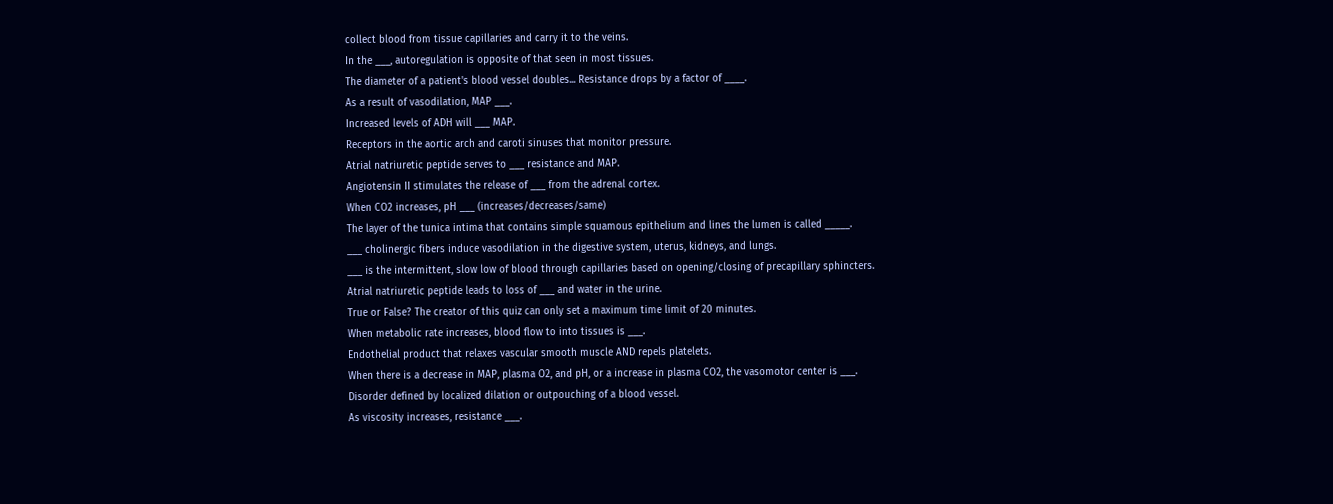collect blood from tissue capillaries and carry it to the veins.
In the ___, autoregulation is opposite of that seen in most tissues.
The diameter of a patient's blood vessel doubles... Resistance drops by a factor of ____.
As a result of vasodilation, MAP ___.
Increased levels of ADH will ___ MAP.
Receptors in the aortic arch and caroti sinuses that monitor pressure.
Atrial natriuretic peptide serves to ___ resistance and MAP.
Angiotensin II stimulates the release of ___ from the adrenal cortex.
When CO2 increases, pH ___ (increases/decreases/same)
The layer of the tunica intima that contains simple squamous epithelium and lines the lumen is called _____.
___ cholinergic fibers induce vasodilation in the digestive system, uterus, kidneys, and lungs.
___ is the intermittent, slow low of blood through capillaries based on opening/closing of precapillary sphincters.
Atrial natriuretic peptide leads to loss of ___ and water in the urine.
True or False? The creator of this quiz can only set a maximum time limit of 20 minutes.
When metabolic rate increases, blood flow to into tissues is ___.
Endothelial product that relaxes vascular smooth muscle AND repels platelets.
When there is a decrease in MAP, plasma O2, and pH, or a increase in plasma CO2, the vasomotor center is ___.
Disorder defined by localized dilation or outpouching of a blood vessel.
As viscosity increases, resistance ___.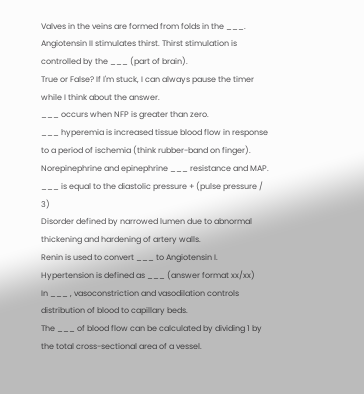Valves in the veins are formed from folds in the ___.
Angiotensin II stimulates thirst. Thirst stimulation is controlled by the ___ (part of brain).
True or False? If I'm stuck, I can always pause the timer while I think about the answer.
___ occurs when NFP is greater than zero.
___ hyperemia is increased tissue blood flow in response to a period of ischemia (think rubber-band on finger).
Norepinephrine and epinephrine ___ resistance and MAP.
___ is equal to the diastolic pressure + (pulse pressure / 3)
Disorder defined by narrowed lumen due to abnormal thickening and hardening of artery walls.
Renin is used to convert ___ to Angiotensin I.
Hypertension is defined as ___ (answer format xx/xx)
In ___ , vasoconstriction and vasodilation controls distribution of blood to capillary beds.
The ___ of blood flow can be calculated by dividing 1 by the total cross-sectional area of a vessel.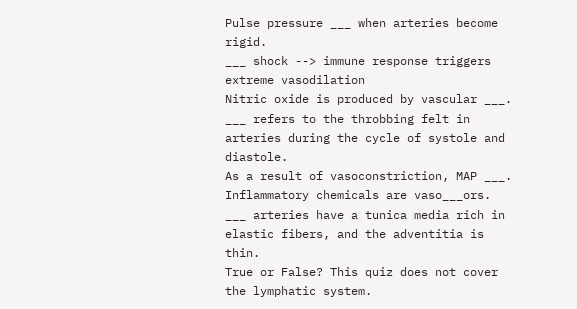Pulse pressure ___ when arteries become rigid.
___ shock --> immune response triggers extreme vasodilation
Nitric oxide is produced by vascular ___.
___ refers to the throbbing felt in arteries during the cycle of systole and diastole.
As a result of vasoconstriction, MAP ___.
Inflammatory chemicals are vaso___ors.
___ arteries have a tunica media rich in elastic fibers, and the adventitia is thin.
True or False? This quiz does not cover the lymphatic system.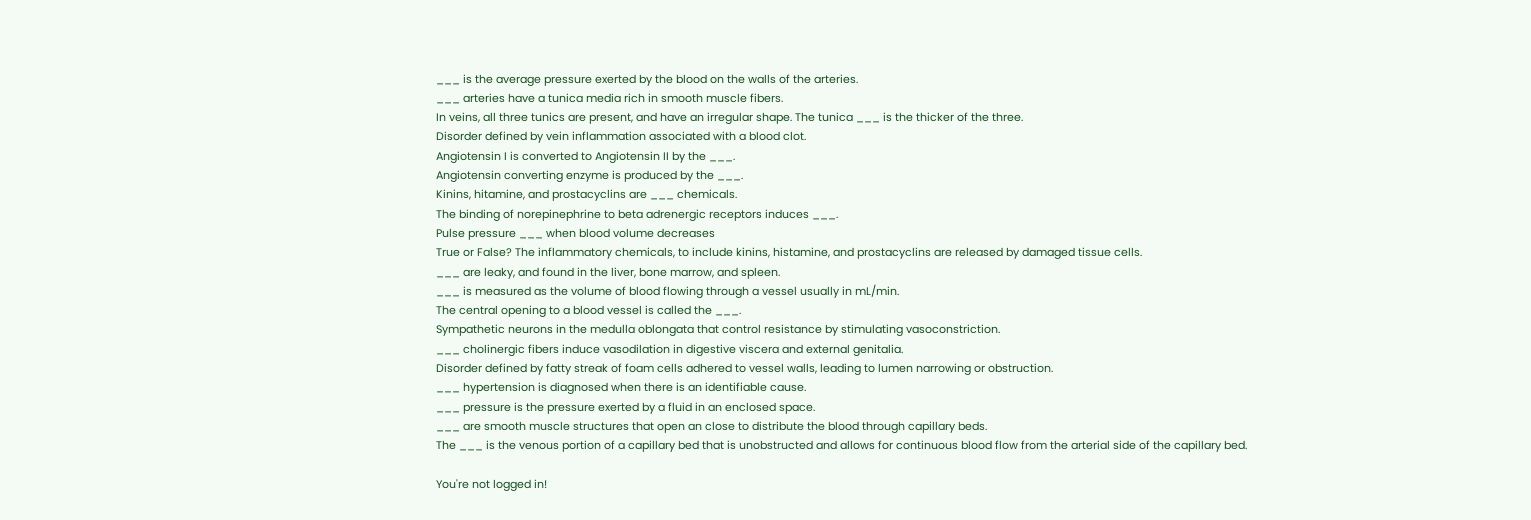___ is the average pressure exerted by the blood on the walls of the arteries.
___ arteries have a tunica media rich in smooth muscle fibers.
In veins, all three tunics are present, and have an irregular shape. The tunica ___ is the thicker of the three.
Disorder defined by vein inflammation associated with a blood clot.
Angiotensin I is converted to Angiotensin II by the ___.
Angiotensin converting enzyme is produced by the ___.
Kinins, hitamine, and prostacyclins are ___ chemicals.
The binding of norepinephrine to beta adrenergic receptors induces ___.
Pulse pressure ___ when blood volume decreases
True or False? The inflammatory chemicals, to include kinins, histamine, and prostacyclins are released by damaged tissue cells.
___ are leaky, and found in the liver, bone marrow, and spleen.
___ is measured as the volume of blood flowing through a vessel usually in mL/min.
The central opening to a blood vessel is called the ___.
Sympathetic neurons in the medulla oblongata that control resistance by stimulating vasoconstriction.
___ cholinergic fibers induce vasodilation in digestive viscera and external genitalia.
Disorder defined by fatty streak of foam cells adhered to vessel walls, leading to lumen narrowing or obstruction.
___ hypertension is diagnosed when there is an identifiable cause.
___ pressure is the pressure exerted by a fluid in an enclosed space.
___ are smooth muscle structures that open an close to distribute the blood through capillary beds.
The ___ is the venous portion of a capillary bed that is unobstructed and allows for continuous blood flow from the arterial side of the capillary bed.

You're not logged in!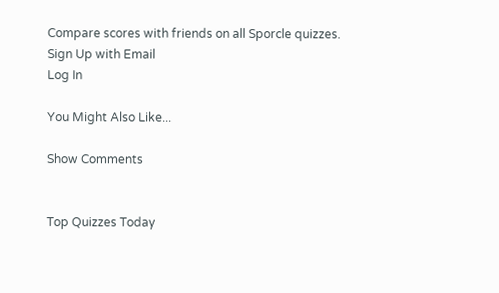Compare scores with friends on all Sporcle quizzes.
Sign Up with Email
Log In

You Might Also Like...

Show Comments


Top Quizzes Today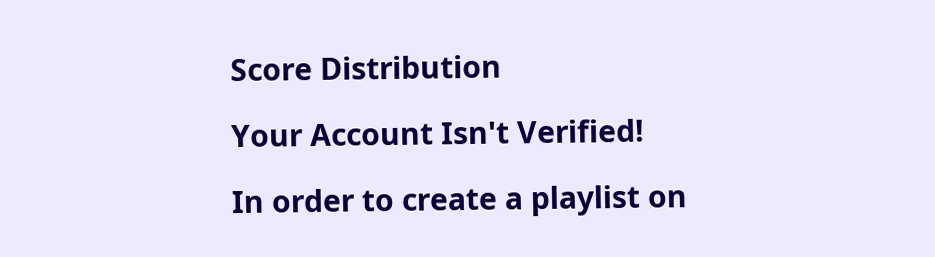Score Distribution

Your Account Isn't Verified!

In order to create a playlist on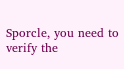Sporcle, you need to verify the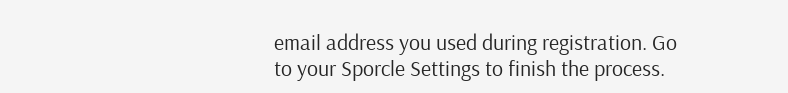email address you used during registration. Go to your Sporcle Settings to finish the process.